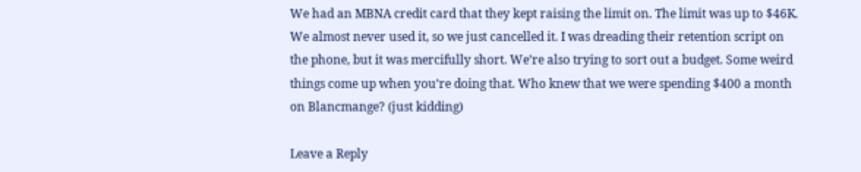We had an MBNA credit card that they kept raising the limit on. The limit was up to $46K. We almost never used it, so we just cancelled it. I was dreading their retention script on the phone, but it was mercifully short. We’re also trying to sort out a budget. Some weird things come up when you’re doing that. Who knew that we were spending $400 a month on Blancmange? (just kidding)

Leave a Reply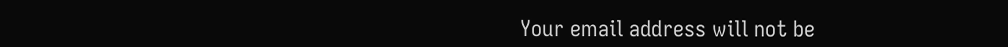Your email address will not be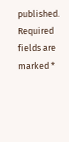published. Required fields are marked *